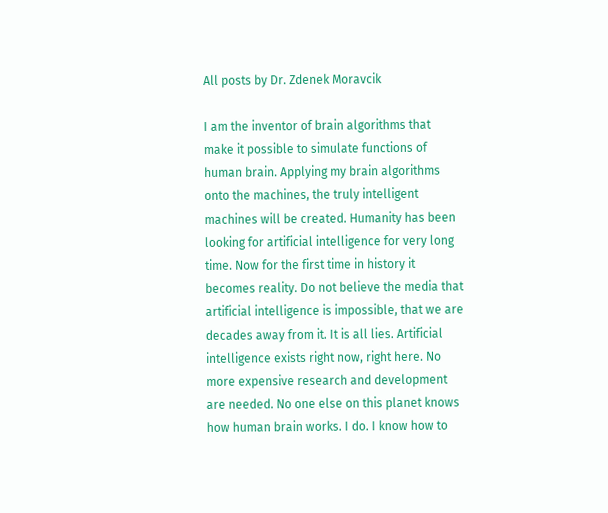All posts by Dr. Zdenek Moravcik

I am the inventor of brain algorithms that make it possible to simulate functions of human brain. Applying my brain algorithms onto the machines, the truly intelligent machines will be created. Humanity has been looking for artificial intelligence for very long time. Now for the first time in history it becomes reality. Do not believe the media that artificial intelligence is impossible, that we are decades away from it. It is all lies. Artificial intelligence exists right now, right here. No more expensive research and development are needed. No one else on this planet knows how human brain works. I do. I know how to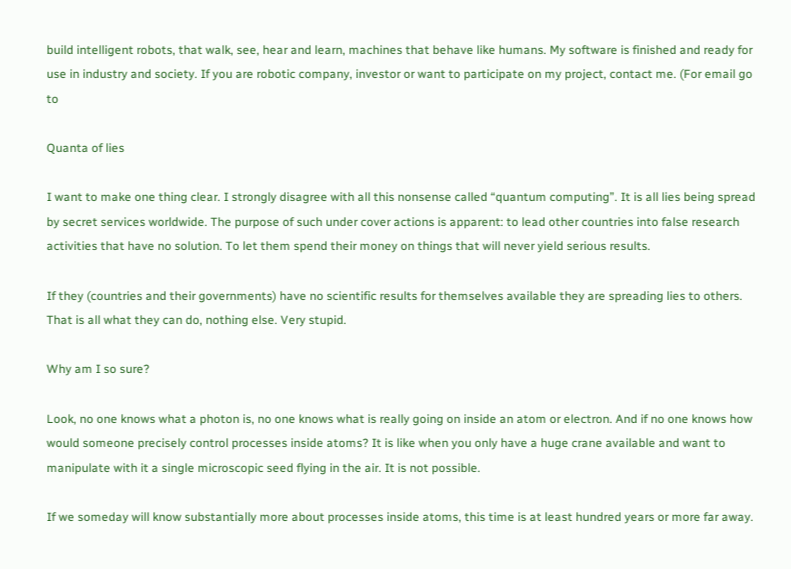build intelligent robots, that walk, see, hear and learn, machines that behave like humans. My software is finished and ready for use in industry and society. If you are robotic company, investor or want to participate on my project, contact me. (For email go to

Quanta of lies

I want to make one thing clear. I strongly disagree with all this nonsense called “quantum computing”. It is all lies being spread by secret services worldwide. The purpose of such under cover actions is apparent: to lead other countries into false research activities that have no solution. To let them spend their money on things that will never yield serious results.

If they (countries and their governments) have no scientific results for themselves available they are spreading lies to others. That is all what they can do, nothing else. Very stupid.

Why am I so sure?

Look, no one knows what a photon is, no one knows what is really going on inside an atom or electron. And if no one knows how would someone precisely control processes inside atoms? It is like when you only have a huge crane available and want to manipulate with it a single microscopic seed flying in the air. It is not possible.

If we someday will know substantially more about processes inside atoms, this time is at least hundred years or more far away.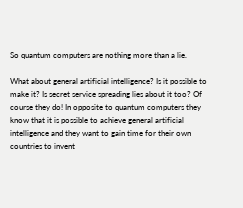So quantum computers are nothing more than a lie.

What about general artificial intelligence? Is it possible to make it? Is secret service spreading lies about it too? Of course they do! In opposite to quantum computers they know that it is possible to achieve general artificial intelligence and they want to gain time for their own countries to invent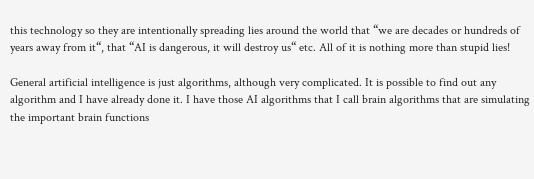this technology so they are intentionally spreading lies around the world that “we are decades or hundreds of years away from it“, that “AI is dangerous, it will destroy us“ etc. All of it is nothing more than stupid lies!

General artificial intelligence is just algorithms, although very complicated. It is possible to find out any algorithm and I have already done it. I have those AI algorithms that I call brain algorithms that are simulating the important brain functions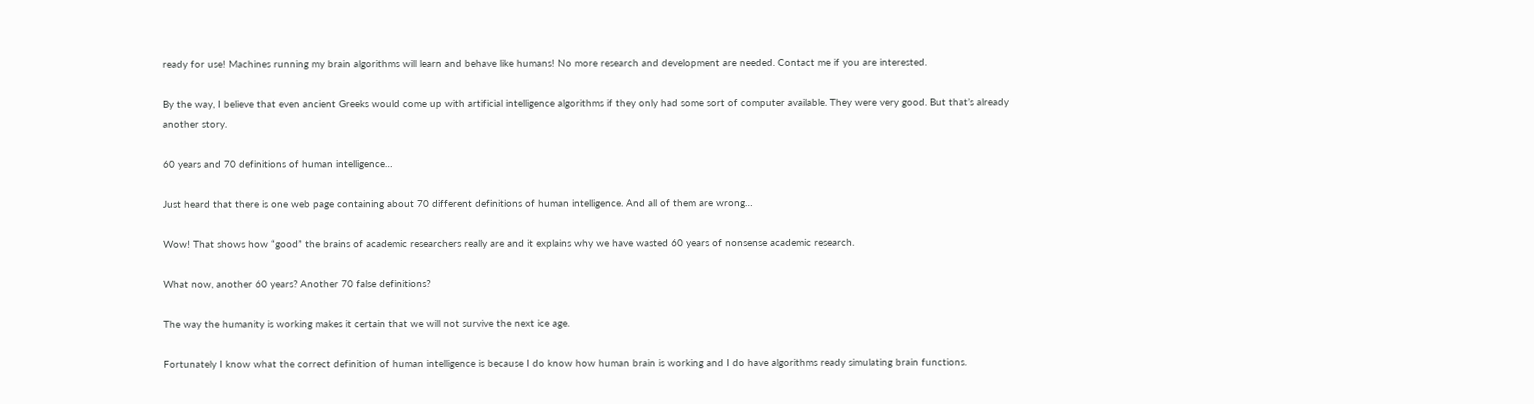ready for use! Machines running my brain algorithms will learn and behave like humans! No more research and development are needed. Contact me if you are interested.

By the way, I believe that even ancient Greeks would come up with artificial intelligence algorithms if they only had some sort of computer available. They were very good. But that’s already another story.

60 years and 70 definitions of human intelligence…

Just heard that there is one web page containing about 70 different definitions of human intelligence. And all of them are wrong…

Wow! That shows how “good” the brains of academic researchers really are and it explains why we have wasted 60 years of nonsense academic research.

What now, another 60 years? Another 70 false definitions?

The way the humanity is working makes it certain that we will not survive the next ice age.

Fortunately I know what the correct definition of human intelligence is because I do know how human brain is working and I do have algorithms ready simulating brain functions.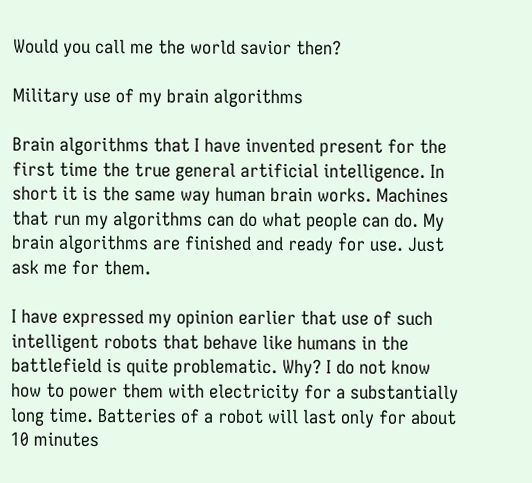Would you call me the world savior then?

Military use of my brain algorithms

Brain algorithms that I have invented present for the first time the true general artificial intelligence. In short it is the same way human brain works. Machines that run my algorithms can do what people can do. My brain algorithms are finished and ready for use. Just ask me for them.

I have expressed my opinion earlier that use of such intelligent robots that behave like humans in the battlefield is quite problematic. Why? I do not know how to power them with electricity for a substantially long time. Batteries of a robot will last only for about 10 minutes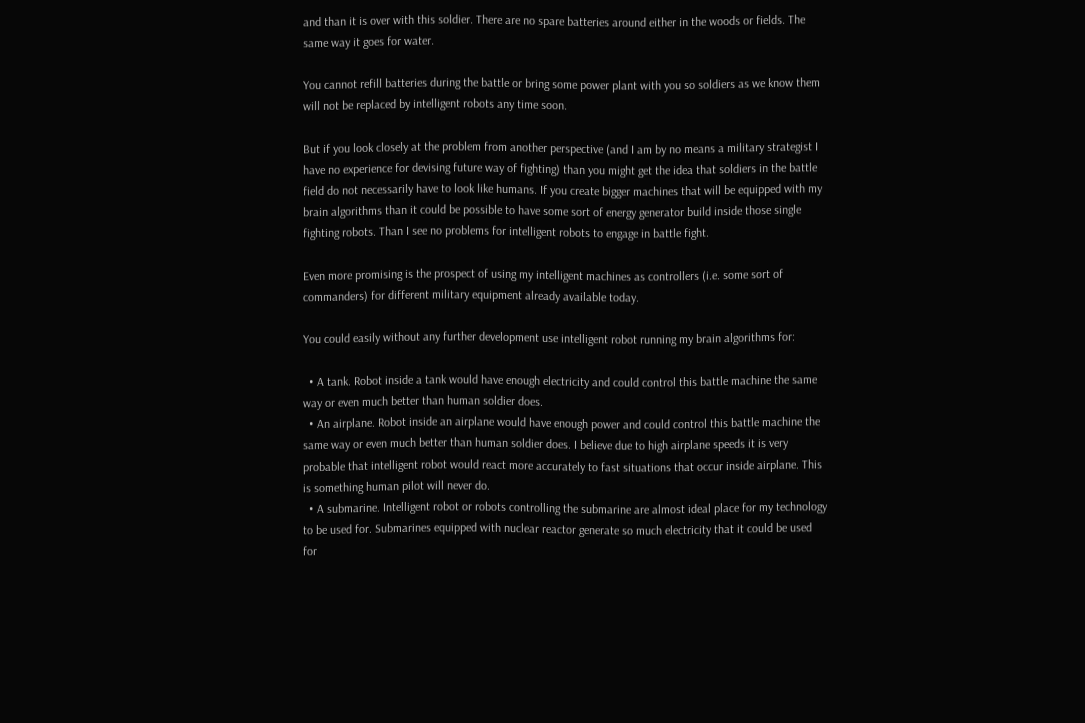and than it is over with this soldier. There are no spare batteries around either in the woods or fields. The same way it goes for water.

You cannot refill batteries during the battle or bring some power plant with you so soldiers as we know them will not be replaced by intelligent robots any time soon.

But if you look closely at the problem from another perspective (and I am by no means a military strategist I have no experience for devising future way of fighting) than you might get the idea that soldiers in the battle field do not necessarily have to look like humans. If you create bigger machines that will be equipped with my brain algorithms than it could be possible to have some sort of energy generator build inside those single fighting robots. Than I see no problems for intelligent robots to engage in battle fight.

Even more promising is the prospect of using my intelligent machines as controllers (i.e. some sort of commanders) for different military equipment already available today.

You could easily without any further development use intelligent robot running my brain algorithms for:

  • A tank. Robot inside a tank would have enough electricity and could control this battle machine the same way or even much better than human soldier does.
  • An airplane. Robot inside an airplane would have enough power and could control this battle machine the same way or even much better than human soldier does. I believe due to high airplane speeds it is very probable that intelligent robot would react more accurately to fast situations that occur inside airplane. This is something human pilot will never do.
  • A submarine. Intelligent robot or robots controlling the submarine are almost ideal place for my technology to be used for. Submarines equipped with nuclear reactor generate so much electricity that it could be used for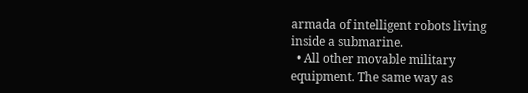armada of intelligent robots living inside a submarine.
  • All other movable military equipment. The same way as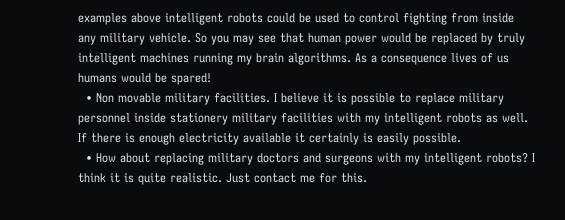examples above intelligent robots could be used to control fighting from inside any military vehicle. So you may see that human power would be replaced by truly intelligent machines running my brain algorithms. As a consequence lives of us humans would be spared!
  • Non movable military facilities. I believe it is possible to replace military personnel inside stationery military facilities with my intelligent robots as well. If there is enough electricity available it certainly is easily possible.
  • How about replacing military doctors and surgeons with my intelligent robots? I think it is quite realistic. Just contact me for this.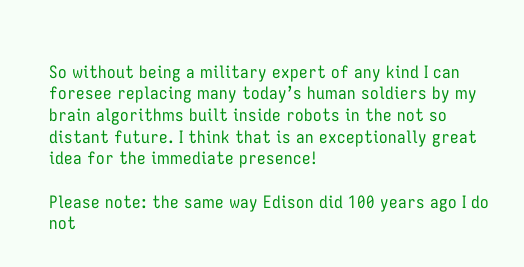So without being a military expert of any kind I can foresee replacing many today’s human soldiers by my brain algorithms built inside robots in the not so distant future. I think that is an exceptionally great idea for the immediate presence!

Please note: the same way Edison did 100 years ago I do not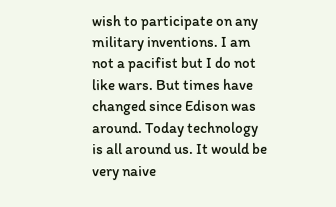wish to participate on any military inventions. I am not a pacifist but I do not like wars. But times have changed since Edison was around. Today technology is all around us. It would be very naive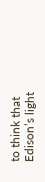to think that Edison’s light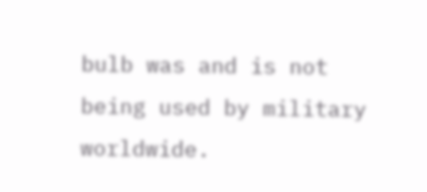bulb was and is not being used by military worldwide.